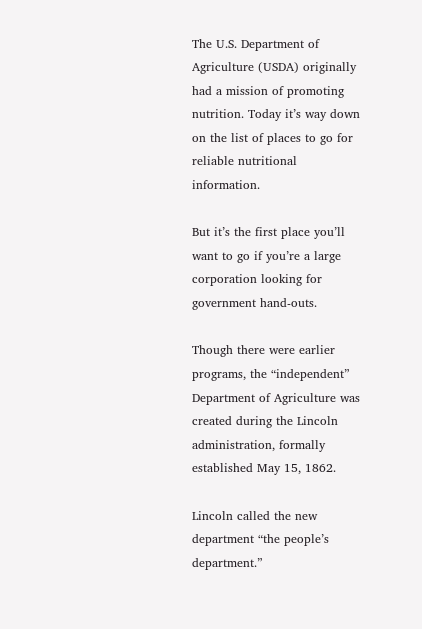The U.S. Department of Agriculture (USDA) originally had a mission of promoting nutrition. Today it’s way down on the list of places to go for reliable nutritional information.

But it’s the first place you’ll want to go if you’re a large corporation looking for government hand-outs.

Though there were earlier programs, the “independent” Department of Agriculture was created during the Lincoln administration, formally established May 15, 1862.

Lincoln called the new department “the people’s department.”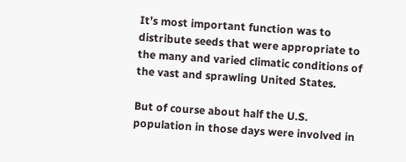It’s most important function was to distribute seeds that were appropriate to the many and varied climatic conditions of the vast and sprawling United States.

But of course about half the U.S. population in those days were involved in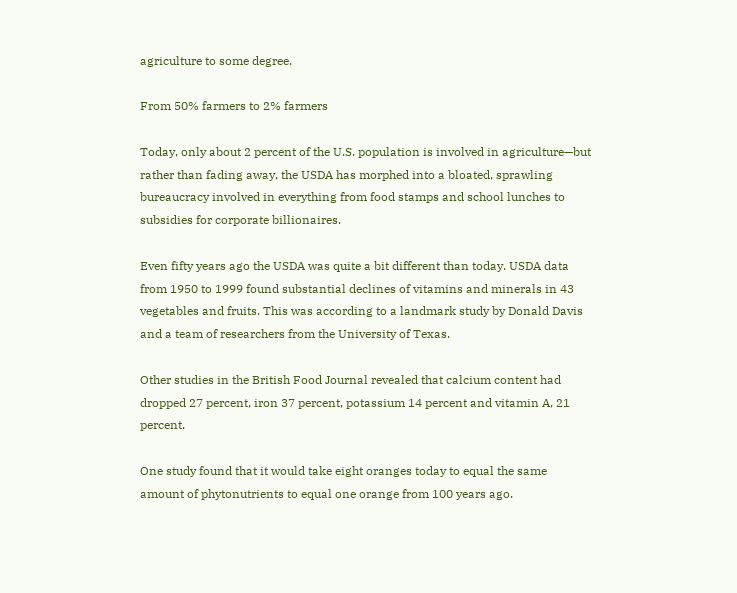agriculture to some degree.

From 50% farmers to 2% farmers

Today, only about 2 percent of the U.S. population is involved in agriculture—but rather than fading away, the USDA has morphed into a bloated, sprawling bureaucracy involved in everything from food stamps and school lunches to subsidies for corporate billionaires.

Even fifty years ago the USDA was quite a bit different than today. USDA data from 1950 to 1999 found substantial declines of vitamins and minerals in 43 vegetables and fruits. This was according to a landmark study by Donald Davis and a team of researchers from the University of Texas.

Other studies in the British Food Journal revealed that calcium content had dropped 27 percent, iron 37 percent, potassium 14 percent and vitamin A, 21 percent.

One study found that it would take eight oranges today to equal the same amount of phytonutrients to equal one orange from 100 years ago.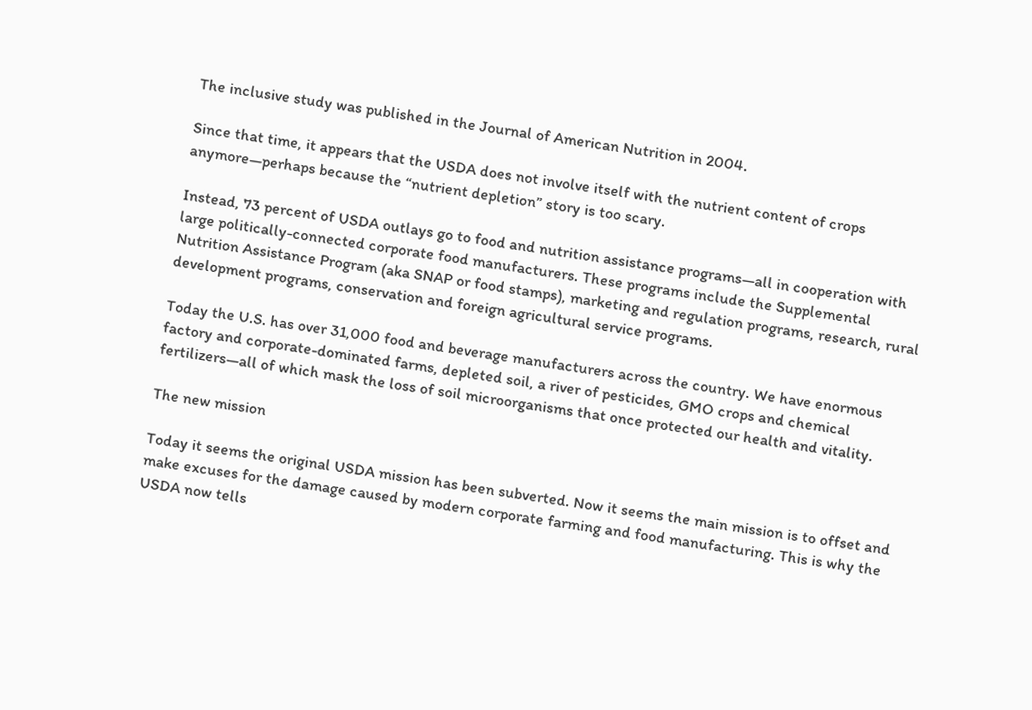The inclusive study was published in the Journal of American Nutrition in 2004.

Since that time, it appears that the USDA does not involve itself with the nutrient content of crops anymore—perhaps because the “nutrient depletion” story is too scary.

Instead, 73 percent of USDA outlays go to food and nutrition assistance programs—all in cooperation with large politically-connected corporate food manufacturers. These programs include the Supplemental Nutrition Assistance Program (aka SNAP or food stamps), marketing and regulation programs, research, rural development programs, conservation and foreign agricultural service programs.

Today the U.S. has over 31,000 food and beverage manufacturers across the country. We have enormous factory and corporate-dominated farms, depleted soil, a river of pesticides, GMO crops and chemical fertilizers—all of which mask the loss of soil microorganisms that once protected our health and vitality.

The new mission

Today it seems the original USDA mission has been subverted. Now it seems the main mission is to offset and make excuses for the damage caused by modern corporate farming and food manufacturing. This is why the USDA now tells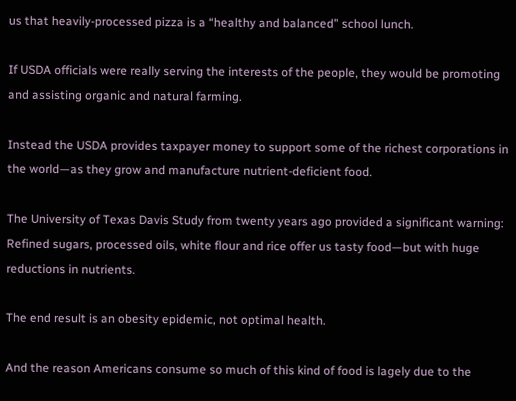us that heavily-processed pizza is a “healthy and balanced” school lunch.

If USDA officials were really serving the interests of the people, they would be promoting and assisting organic and natural farming.

Instead the USDA provides taxpayer money to support some of the richest corporations in the world—as they grow and manufacture nutrient-deficient food.

The University of Texas Davis Study from twenty years ago provided a significant warning: Refined sugars, processed oils, white flour and rice offer us tasty food—but with huge reductions in nutrients.

The end result is an obesity epidemic, not optimal health.

And the reason Americans consume so much of this kind of food is lagely due to the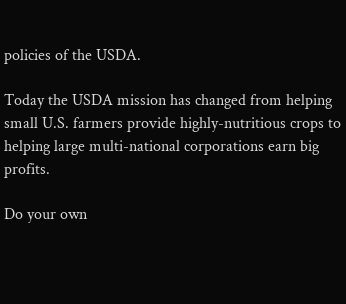policies of the USDA.

Today the USDA mission has changed from helping small U.S. farmers provide highly-nutritious crops to helping large multi-national corporations earn big profits.

Do your own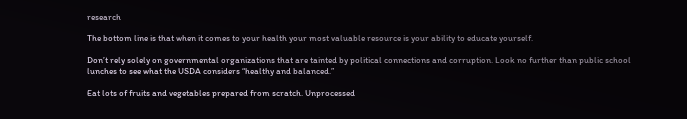research

The bottom line is that when it comes to your health your most valuable resource is your ability to educate yourself.

Don’t rely solely on governmental organizations that are tainted by political connections and corruption. Look no further than public school lunches to see what the USDA considers “healthy and balanced.”

Eat lots of fruits and vegetables prepared from scratch. Unprocessed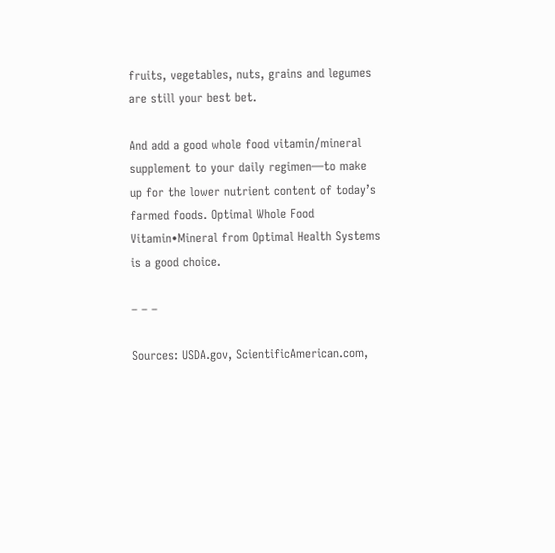fruits, vegetables, nuts, grains and legumes are still your best bet.

And add a good whole food vitamin/mineral supplement to your daily regimen—to make up for the lower nutrient content of today’s farmed foods. Optimal Whole Food Vitamin•Mineral from Optimal Health Systems is a good choice.

– – –

Sources: USDA.gov, ScientificAmerican.com,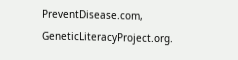PreventDisease.com, GeneticLiteracyProject.org.